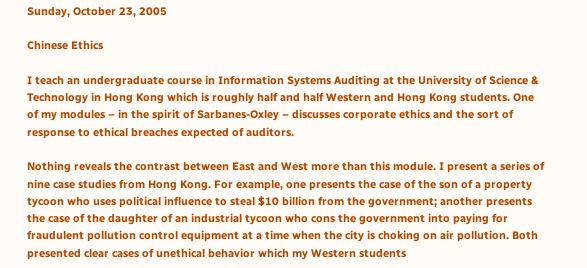Sunday, October 23, 2005

Chinese Ethics

I teach an undergraduate course in Information Systems Auditing at the University of Science & Technology in Hong Kong which is roughly half and half Western and Hong Kong students. One of my modules – in the spirit of Sarbanes-Oxley – discusses corporate ethics and the sort of response to ethical breaches expected of auditors.

Nothing reveals the contrast between East and West more than this module. I present a series of nine case studies from Hong Kong. For example, one presents the case of the son of a property tycoon who uses political influence to steal $10 billion from the government; another presents the case of the daughter of an industrial tycoon who cons the government into paying for fraudulent pollution control equipment at a time when the city is choking on air pollution. Both presented clear cases of unethical behavior which my Western students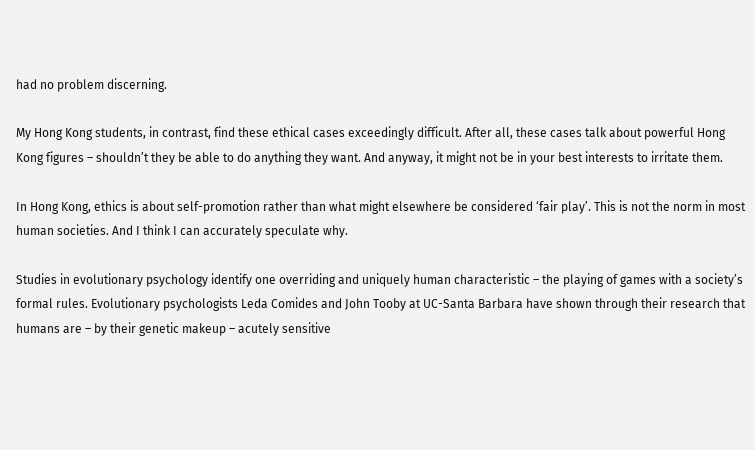had no problem discerning.

My Hong Kong students, in contrast, find these ethical cases exceedingly difficult. After all, these cases talk about powerful Hong Kong figures – shouldn’t they be able to do anything they want. And anyway, it might not be in your best interests to irritate them.

In Hong Kong, ethics is about self-promotion rather than what might elsewhere be considered ‘fair play’. This is not the norm in most human societies. And I think I can accurately speculate why.

Studies in evolutionary psychology identify one overriding and uniquely human characteristic – the playing of games with a society’s formal rules. Evolutionary psychologists Leda Comides and John Tooby at UC-Santa Barbara have shown through their research that humans are – by their genetic makeup – acutely sensitive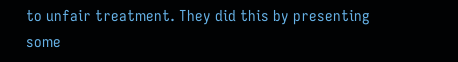to unfair treatment. They did this by presenting some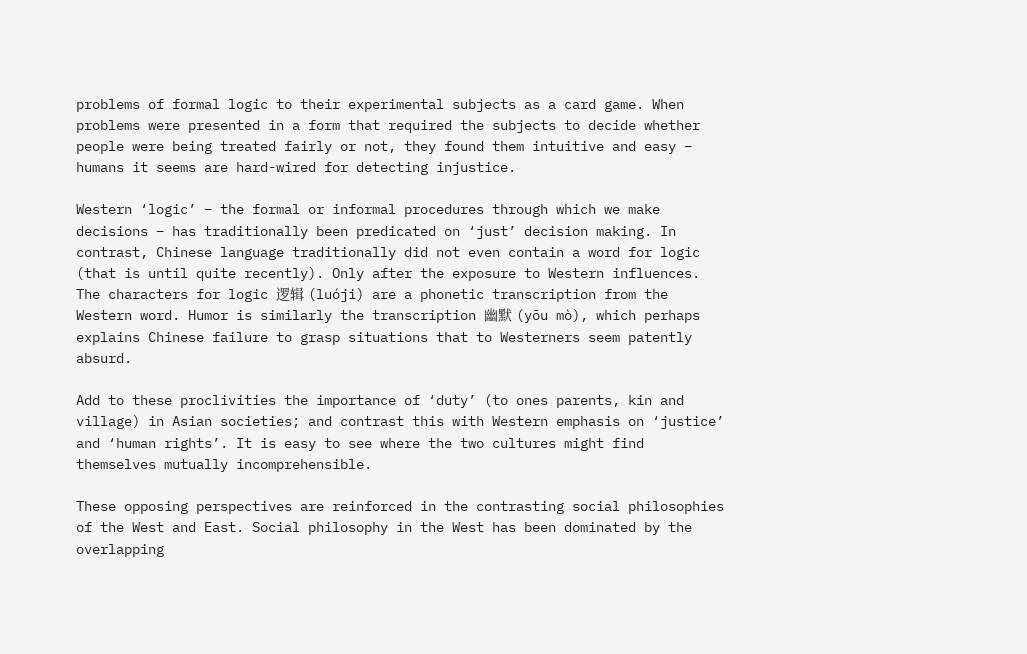problems of formal logic to their experimental subjects as a card game. When problems were presented in a form that required the subjects to decide whether people were being treated fairly or not, they found them intuitive and easy – humans it seems are hard-wired for detecting injustice.

Western ‘logic’ – the formal or informal procedures through which we make decisions – has traditionally been predicated on ‘just’ decision making. In contrast, Chinese language traditionally did not even contain a word for logic (that is until quite recently). Only after the exposure to Western influences. The characters for logic 逻辑 (luóji) are a phonetic transcription from the Western word. Humor is similarly the transcription 幽默 (yōu mò), which perhaps explains Chinese failure to grasp situations that to Westerners seem patently absurd.

Add to these proclivities the importance of ‘duty’ (to ones parents, kin and village) in Asian societies; and contrast this with Western emphasis on ‘justice’ and ‘human rights’. It is easy to see where the two cultures might find themselves mutually incomprehensible.

These opposing perspectives are reinforced in the contrasting social philosophies of the West and East. Social philosophy in the West has been dominated by the overlapping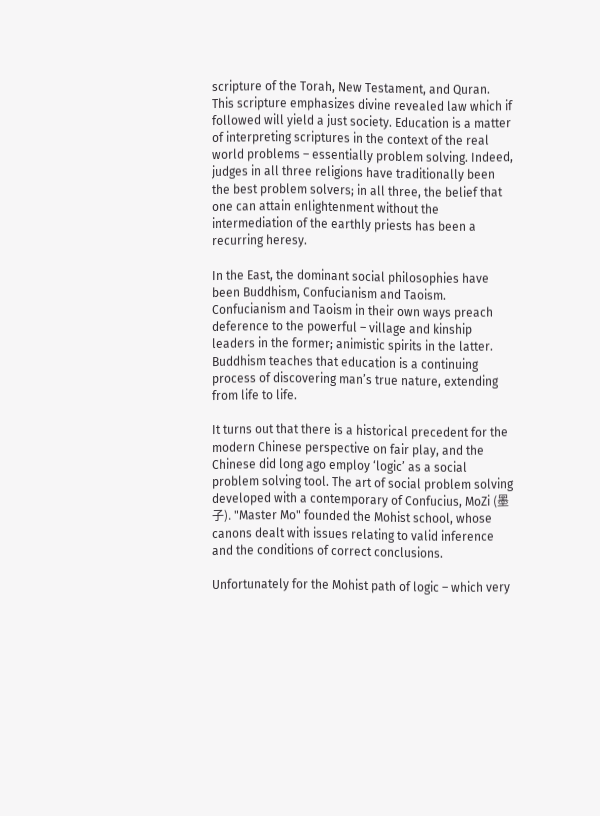scripture of the Torah, New Testament, and Quran. This scripture emphasizes divine revealed law which if followed will yield a just society. Education is a matter of interpreting scriptures in the context of the real world problems – essentially problem solving. Indeed, judges in all three religions have traditionally been the best problem solvers; in all three, the belief that one can attain enlightenment without the intermediation of the earthly priests has been a recurring heresy.

In the East, the dominant social philosophies have been Buddhism, Confucianism and Taoism. Confucianism and Taoism in their own ways preach deference to the powerful – village and kinship leaders in the former; animistic spirits in the latter. Buddhism teaches that education is a continuing process of discovering man’s true nature, extending from life to life.

It turns out that there is a historical precedent for the modern Chinese perspective on fair play, and the Chinese did long ago employ ‘logic’ as a social problem solving tool. The art of social problem solving developed with a contemporary of Confucius, MoZi (墨子). "Master Mo" founded the Mohist school, whose canons dealt with issues relating to valid inference and the conditions of correct conclusions.

Unfortunately for the Mohist path of logic – which very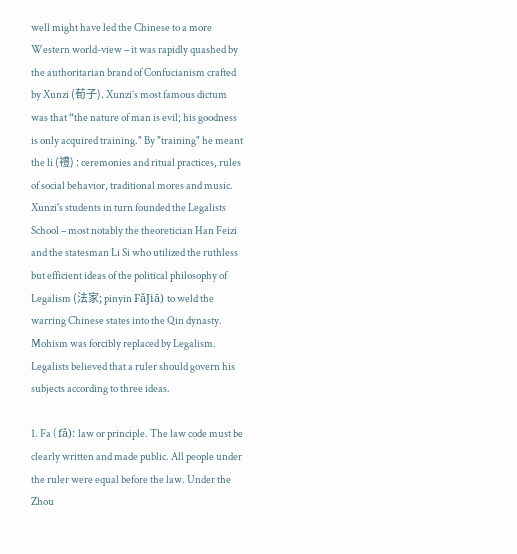well might have led the Chinese to a more Western world-view – it was rapidly quashed by the authoritarian brand of Confucianism crafted by Xunzi (荀子). Xunzi’s most famous dictum was that “the nature of man is evil; his goodness is only acquired training." By "training" he meant the li (禮) : ceremonies and ritual practices, rules of social behavior, traditional mores and music. Xunzi's students in turn founded the Legalists School – most notably the theoretician Han Feizi and the statesman Li Si who utilized the ruthless but efficient ideas of the political philosophy of Legalism (法家; pinyin FǎJiā) to weld the warring Chinese states into the Qin dynasty. Mohism was forcibly replaced by Legalism. Legalists believed that a ruler should govern his subjects according to three ideas.

1. Fa ( fǎ): law or principle. The law code must be clearly written and made public. All people under the ruler were equal before the law. Under the Zhou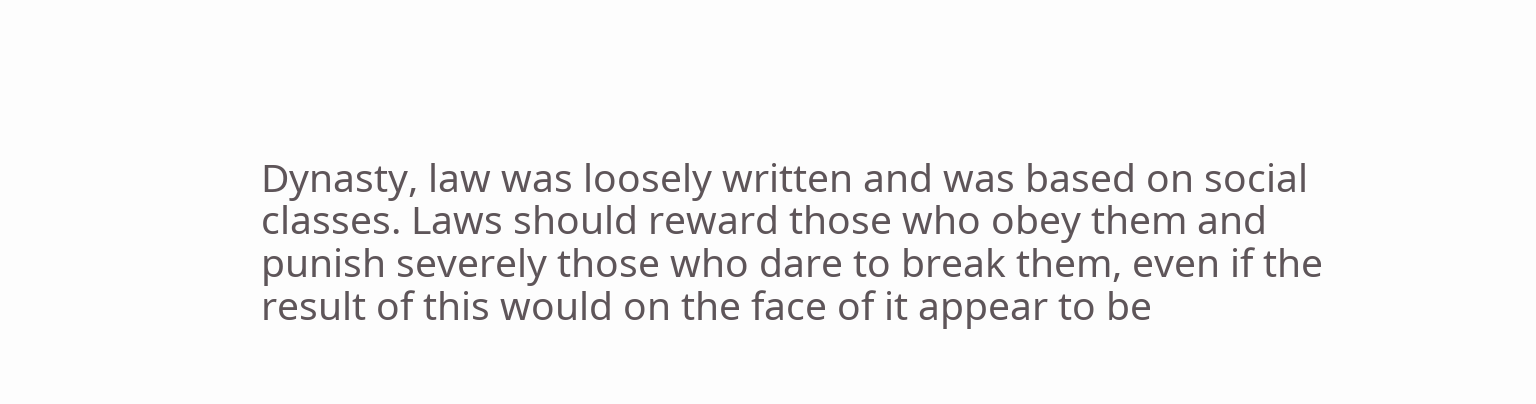Dynasty, law was loosely written and was based on social classes. Laws should reward those who obey them and punish severely those who dare to break them, even if the result of this would on the face of it appear to be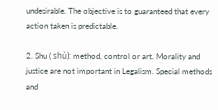undesirable. The objective is to guaranteed that every action taken is predictable.

2. Shu ( shù): method, control or art. Morality and justice are not important in Legalism. Special methods and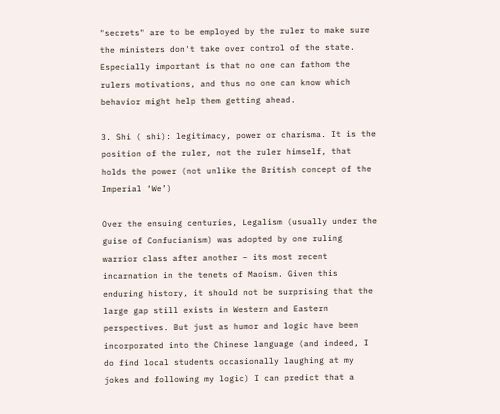"secrets" are to be employed by the ruler to make sure the ministers don't take over control of the state. Especially important is that no one can fathom the rulers motivations, and thus no one can know which behavior might help them getting ahead.

3. Shi ( shì): legitimacy, power or charisma. It is the position of the ruler, not the ruler himself, that holds the power (not unlike the British concept of the Imperial ‘We’)

Over the ensuing centuries, Legalism (usually under the guise of Confucianism) was adopted by one ruling warrior class after another – its most recent incarnation in the tenets of Maoism. Given this enduring history, it should not be surprising that the large gap still exists in Western and Eastern perspectives. But just as humor and logic have been incorporated into the Chinese language (and indeed, I do find local students occasionally laughing at my jokes and following my logic) I can predict that a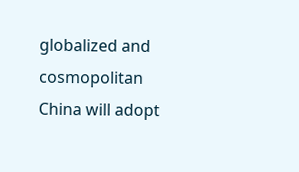globalized and cosmopolitan China will adopt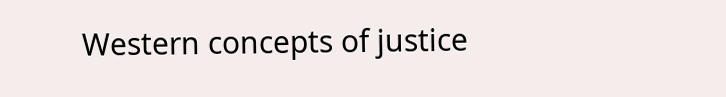Western concepts of justice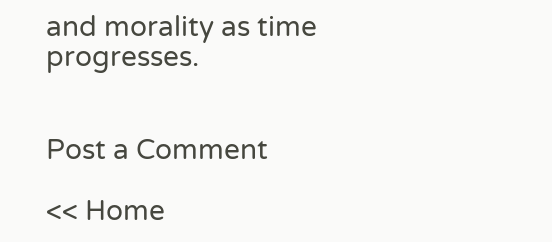and morality as time progresses.


Post a Comment

<< Home